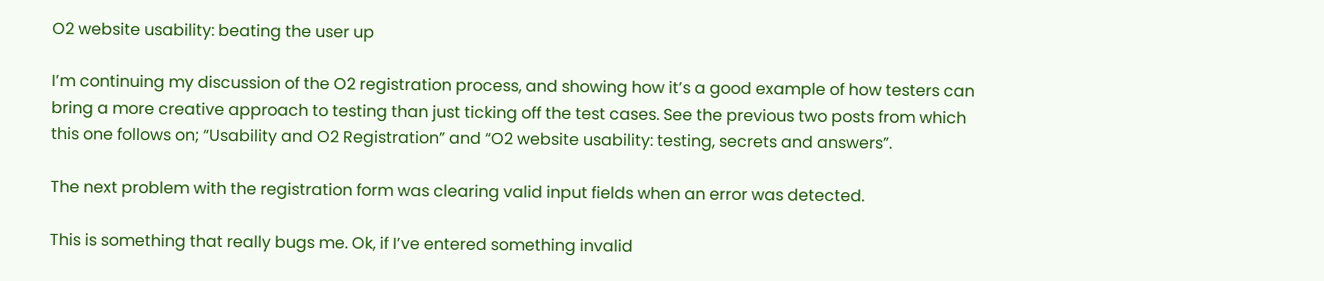O2 website usability: beating the user up

I’m continuing my discussion of the O2 registration process, and showing how it’s a good example of how testers can bring a more creative approach to testing than just ticking off the test cases. See the previous two posts from which this one follows on; “Usability and O2 Registration” and “O2 website usability: testing, secrets and answers”.

The next problem with the registration form was clearing valid input fields when an error was detected.

This is something that really bugs me. Ok, if I’ve entered something invalid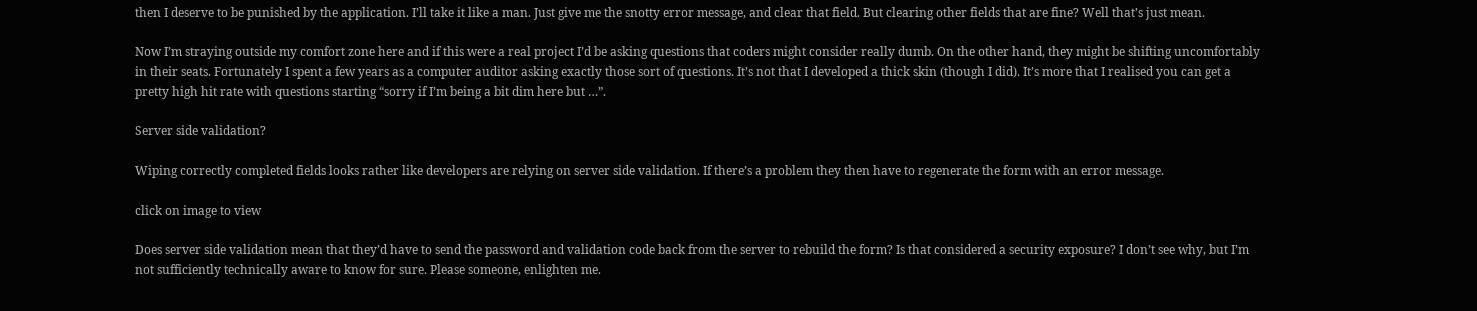then I deserve to be punished by the application. I’ll take it like a man. Just give me the snotty error message, and clear that field. But clearing other fields that are fine? Well that’s just mean.

Now I’m straying outside my comfort zone here and if this were a real project I’d be asking questions that coders might consider really dumb. On the other hand, they might be shifting uncomfortably in their seats. Fortunately I spent a few years as a computer auditor asking exactly those sort of questions. It’s not that I developed a thick skin (though I did). It’s more that I realised you can get a pretty high hit rate with questions starting “sorry if I’m being a bit dim here but …”.

Server side validation?

Wiping correctly completed fields looks rather like developers are relying on server side validation. If there’s a problem they then have to regenerate the form with an error message.

click on image to view

Does server side validation mean that they’d have to send the password and validation code back from the server to rebuild the form? Is that considered a security exposure? I don’t see why, but I’m not sufficiently technically aware to know for sure. Please someone, enlighten me.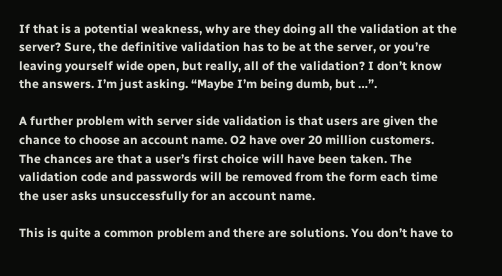If that is a potential weakness, why are they doing all the validation at the server? Sure, the definitive validation has to be at the server, or you’re leaving yourself wide open, but really, all of the validation? I don’t know the answers. I’m just asking. “Maybe I’m being dumb, but …”.

A further problem with server side validation is that users are given the chance to choose an account name. O2 have over 20 million customers. The chances are that a user’s first choice will have been taken. The validation code and passwords will be removed from the form each time the user asks unsuccessfully for an account name.

This is quite a common problem and there are solutions. You don’t have to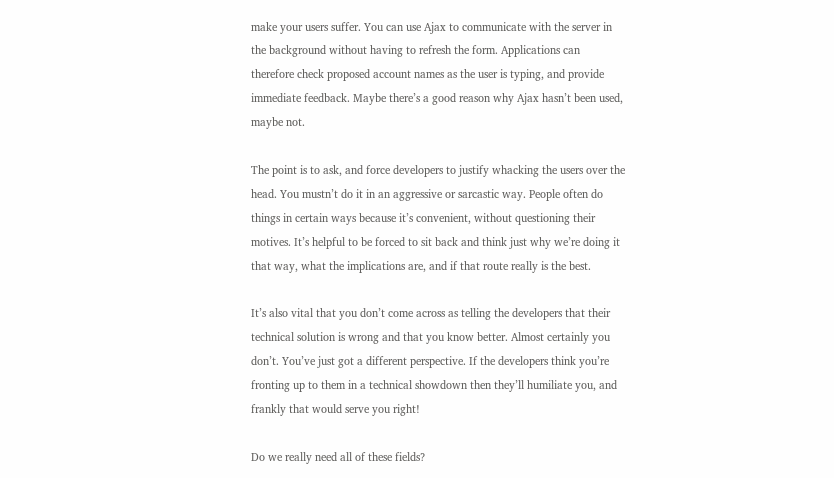make your users suffer. You can use Ajax to communicate with the server in the background without having to refresh the form. Applications can therefore check proposed account names as the user is typing, and provide immediate feedback. Maybe there’s a good reason why Ajax hasn’t been used, maybe not.

The point is to ask, and force developers to justify whacking the users over the head. You mustn’t do it in an aggressive or sarcastic way. People often do things in certain ways because it’s convenient, without questioning their motives. It’s helpful to be forced to sit back and think just why we’re doing it that way, what the implications are, and if that route really is the best.

It’s also vital that you don’t come across as telling the developers that their technical solution is wrong and that you know better. Almost certainly you don’t. You’ve just got a different perspective. If the developers think you’re fronting up to them in a technical showdown then they’ll humiliate you, and frankly that would serve you right!

Do we really need all of these fields?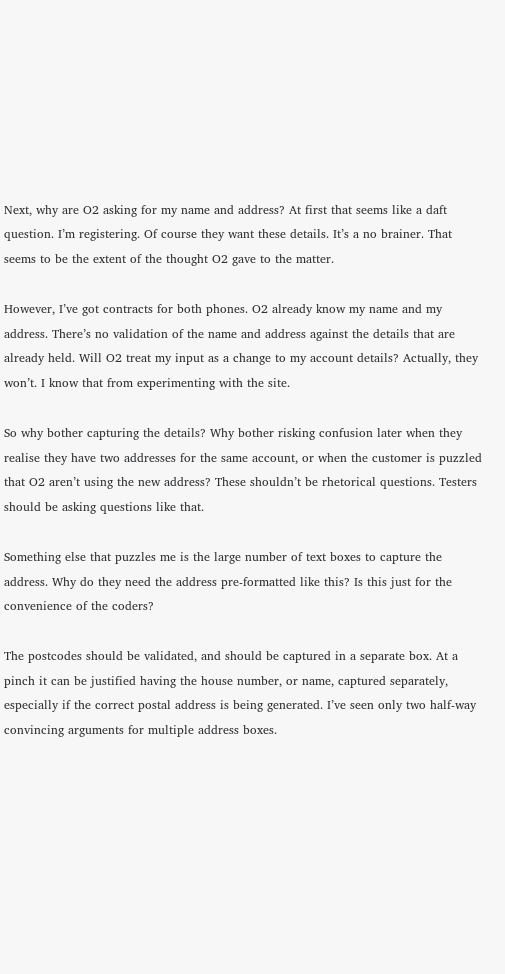Next, why are O2 asking for my name and address? At first that seems like a daft question. I’m registering. Of course they want these details. It’s a no brainer. That seems to be the extent of the thought O2 gave to the matter.

However, I’ve got contracts for both phones. O2 already know my name and my address. There’s no validation of the name and address against the details that are already held. Will O2 treat my input as a change to my account details? Actually, they won’t. I know that from experimenting with the site.

So why bother capturing the details? Why bother risking confusion later when they realise they have two addresses for the same account, or when the customer is puzzled that O2 aren’t using the new address? These shouldn’t be rhetorical questions. Testers should be asking questions like that.

Something else that puzzles me is the large number of text boxes to capture the address. Why do they need the address pre-formatted like this? Is this just for the convenience of the coders?

The postcodes should be validated, and should be captured in a separate box. At a pinch it can be justified having the house number, or name, captured separately, especially if the correct postal address is being generated. I’ve seen only two half-way convincing arguments for multiple address boxes.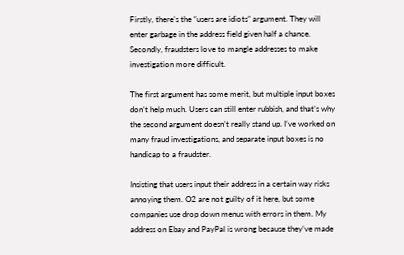Firstly, there’s the “users are idiots” argument. They will enter garbage in the address field given half a chance. Secondly, fraudsters love to mangle addresses to make investigation more difficult.

The first argument has some merit, but multiple input boxes don’t help much. Users can still enter rubbish, and that’s why the second argument doesn’t really stand up. I’ve worked on many fraud investigations, and separate input boxes is no handicap to a fraudster.

Insisting that users input their address in a certain way risks annoying them. O2 are not guilty of it here, but some companies use drop down menus with errors in them. My address on Ebay and PayPal is wrong because they’ve made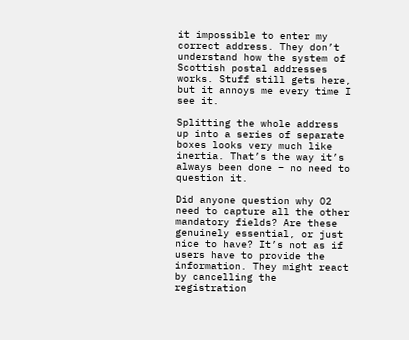it impossible to enter my correct address. They don’t understand how the system of Scottish postal addresses works. Stuff still gets here, but it annoys me every time I see it.

Splitting the whole address up into a series of separate boxes looks very much like inertia. That’s the way it’s always been done – no need to question it.

Did anyone question why O2 need to capture all the other mandatory fields? Are these genuinely essential, or just nice to have? It’s not as if users have to provide the information. They might react by cancelling the registration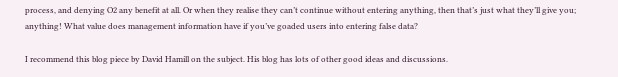process, and denying O2 any benefit at all. Or when they realise they can’t continue without entering anything, then that’s just what they’ll give you; anything! What value does management information have if you’ve goaded users into entering false data?

I recommend this blog piece by David Hamill on the subject. His blog has lots of other good ideas and discussions.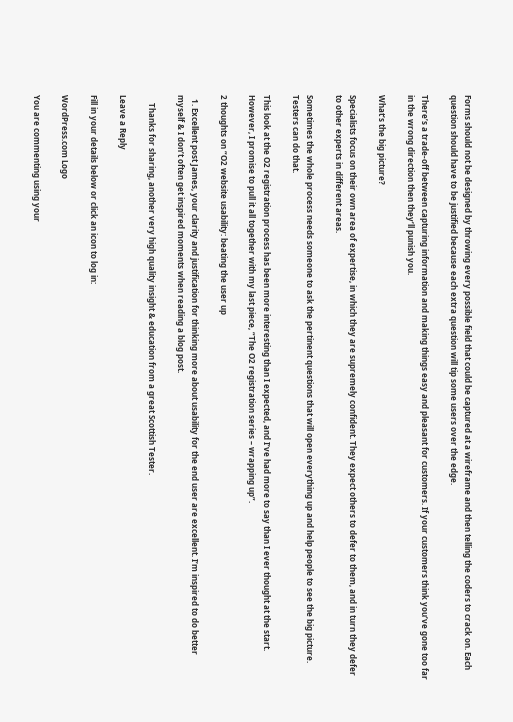Forms should not be designed by throwing every possible field that could be captured at a wireframe and then telling the coders to crack on. Each question should have to be justified because each extra question will tip some users over the edge.

There’s a trade-off between capturing information and making things easy and pleasant for customers. If your customers think you’ve gone too far in the wrong direction then they’ll punish you.

What’s the big picture?

Specialists focus on their own area of expertise, in which they are supremely confident. They expect others to defer to them, and in turn they defer to other experts in different areas.

Sometimes the whole process needs someone to ask the pertinent questions that will open everything up and help people to see the big picture. Testers can do that.

This look at the O2 registration process has been more interesting than I expected, and I’ve had more to say than I ever thought at the start. However, I promise to pull it all together with my last piece, “The O2 registration series – wrapping up”.

2 thoughts on “O2 website usability: beating the user up

  1. Excellent post James, your clarity and justification for thinking more about usability for the end user are excellent. I’m inspired to do better myself & I don’t often get inspired moments when reading a blog post.

    Thanks for sharing, another very high quality insight & education from a great Scottish Tester.

Leave a Reply

Fill in your details below or click an icon to log in:

WordPress.com Logo

You are commenting using your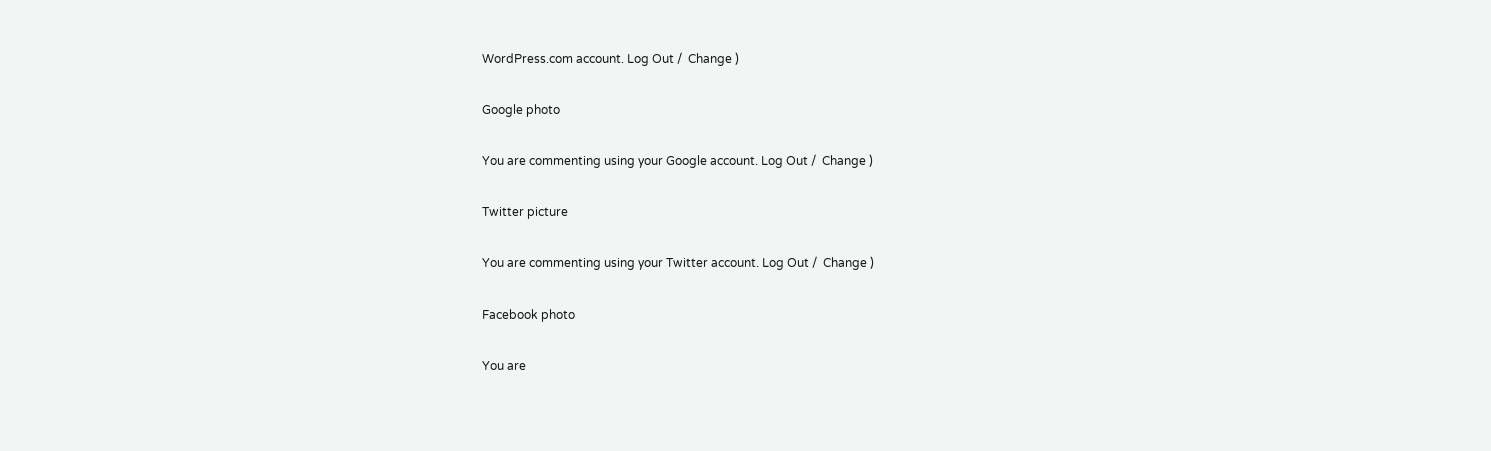WordPress.com account. Log Out /  Change )

Google photo

You are commenting using your Google account. Log Out /  Change )

Twitter picture

You are commenting using your Twitter account. Log Out /  Change )

Facebook photo

You are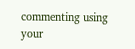commenting using your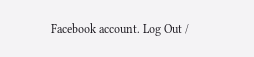Facebook account. Log Out /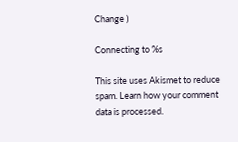Change )

Connecting to %s

This site uses Akismet to reduce spam. Learn how your comment data is processed.